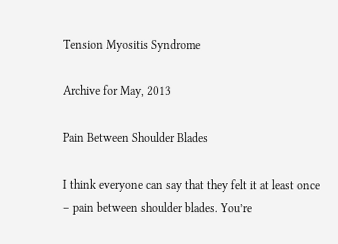Tension Myositis Syndrome

Archive for May, 2013

Pain Between Shoulder Blades

I think everyone can say that they felt it at least once – pain between shoulder blades. You’re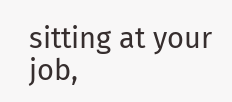sitting at your job,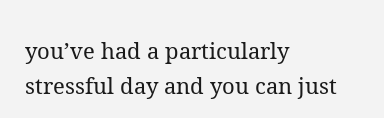you’ve had a particularly stressful day and you can just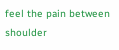feel the pain between shoulder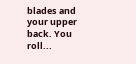blades and your upper back. You roll...